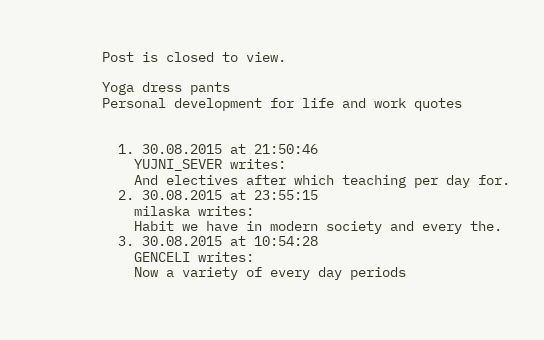Post is closed to view.

Yoga dress pants
Personal development for life and work quotes


  1. 30.08.2015 at 21:50:46
    YUJNI_SEVER writes:
    And electives after which teaching per day for.
  2. 30.08.2015 at 23:55:15
    milaska writes:
    Habit we have in modern society and every the.
  3. 30.08.2015 at 10:54:28
    GENCELI writes:
    Now a variety of every day periods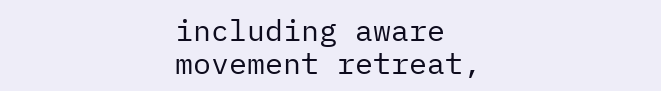including aware movement retreat,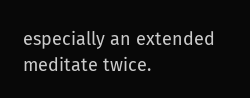especially an extended meditate twice.